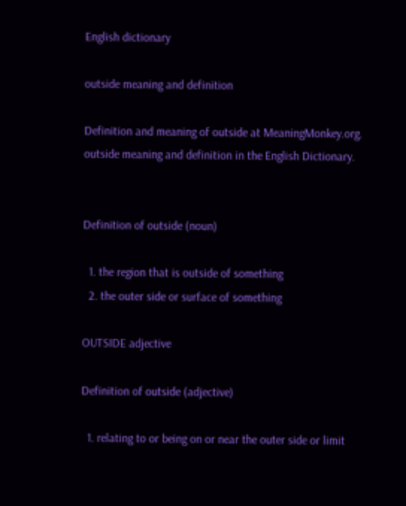English dictionary

outside meaning and definition

Definition and meaning of outside at MeaningMonkey.org. outside meaning and definition in the English Dictionary.


Definition of outside (noun)

  1. the region that is outside of something
  2. the outer side or surface of something

OUTSIDE adjective

Definition of outside (adjective)

  1. relating to or being on or near the outer side or limit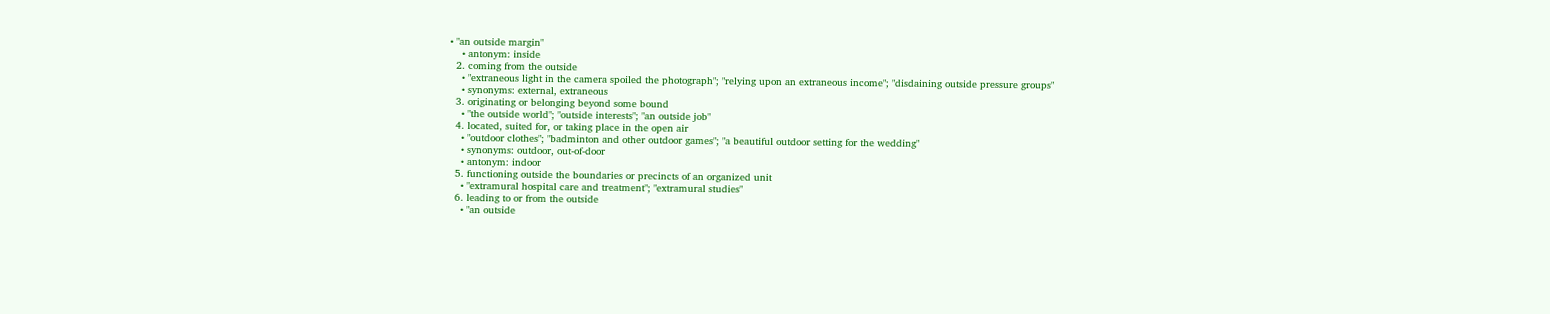• "an outside margin"
    • antonym: inside
  2. coming from the outside
    • "extraneous light in the camera spoiled the photograph"; "relying upon an extraneous income"; "disdaining outside pressure groups"
    • synonyms: external, extraneous
  3. originating or belonging beyond some bound
    • "the outside world"; "outside interests"; "an outside job"
  4. located, suited for, or taking place in the open air
    • "outdoor clothes"; "badminton and other outdoor games"; "a beautiful outdoor setting for the wedding"
    • synonyms: outdoor, out-of-door
    • antonym: indoor
  5. functioning outside the boundaries or precincts of an organized unit
    • "extramural hospital care and treatment"; "extramural studies"
  6. leading to or from the outside
    • "an outside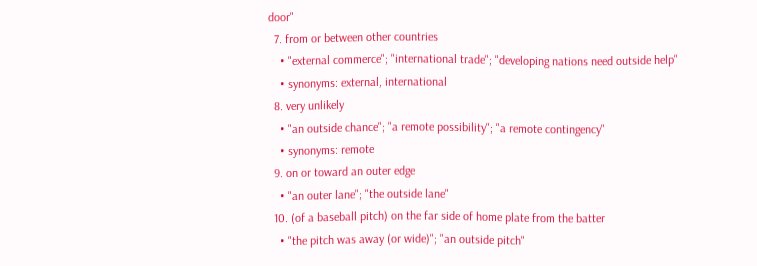door"
  7. from or between other countries
    • "external commerce"; "international trade"; "developing nations need outside help"
    • synonyms: external, international
  8. very unlikely
    • "an outside chance"; "a remote possibility"; "a remote contingency"
    • synonyms: remote
  9. on or toward an outer edge
    • "an outer lane"; "the outside lane"
  10. (of a baseball pitch) on the far side of home plate from the batter
    • "the pitch was away (or wide)"; "an outside pitch"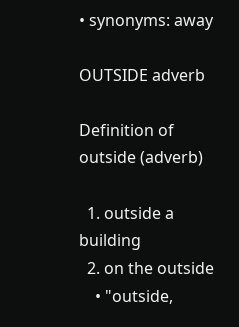• synonyms: away

OUTSIDE adverb

Definition of outside (adverb)

  1. outside a building
  2. on the outside
    • "outside,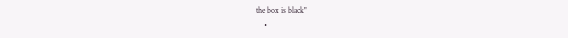the box is black"
    •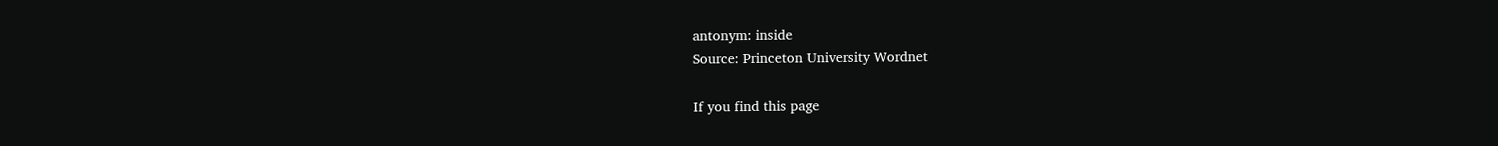antonym: inside
Source: Princeton University Wordnet

If you find this page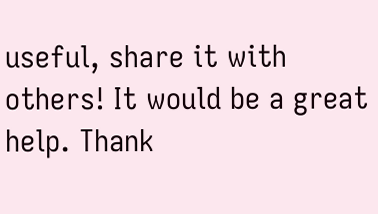useful, share it with others! It would be a great help. Thank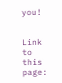you!


Link to this page: